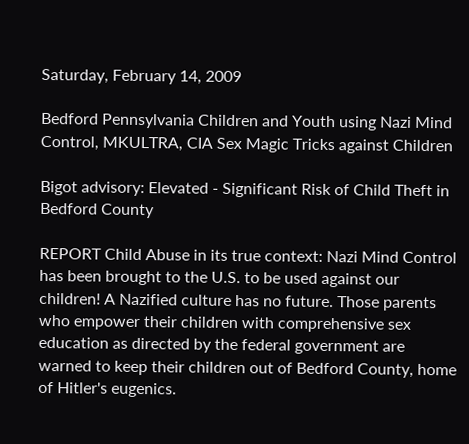Saturday, February 14, 2009

Bedford Pennsylvania Children and Youth using Nazi Mind Control, MKULTRA, CIA Sex Magic Tricks against Children

Bigot advisory: Elevated - Significant Risk of Child Theft in Bedford County

REPORT Child Abuse in its true context: Nazi Mind Control has been brought to the U.S. to be used against our children! A Nazified culture has no future. Those parents who empower their children with comprehensive sex education as directed by the federal government are warned to keep their children out of Bedford County, home of Hitler's eugenics.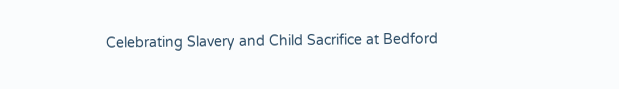Celebrating Slavery and Child Sacrifice at Bedford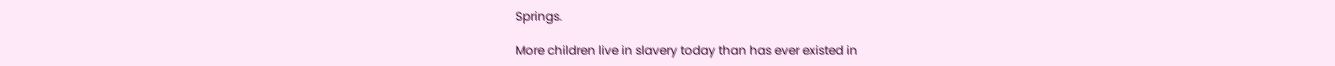Springs.

More children live in slavery today than has ever existed in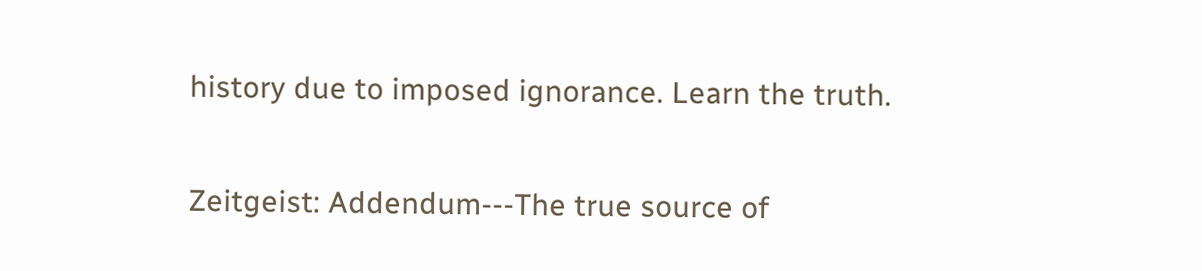history due to imposed ignorance. Learn the truth.

Zeitgeist: Addendum---The true source of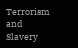Terrorism and Slavery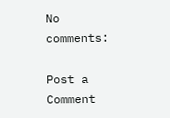No comments:

Post a Comment